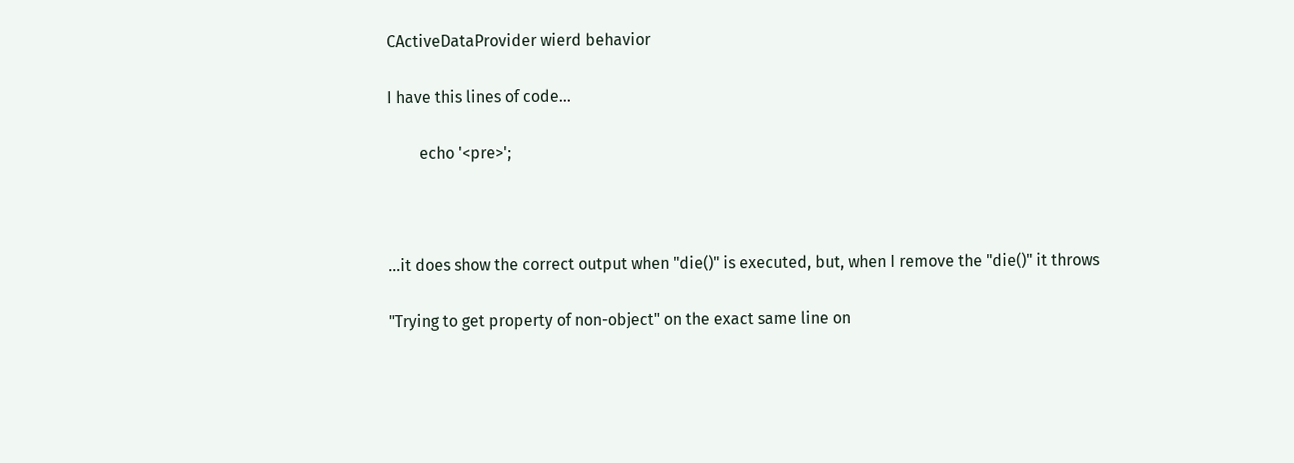CActiveDataProvider wierd behavior

I have this lines of code…

        echo '<pre>';



…it does show the correct output when "die()" is executed, but, when I remove the "die()" it throws

"Trying to get property of non-object" on the exact same line on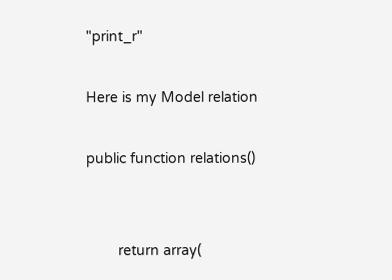"print_r"

Here is my Model relation

public function relations()


        return array(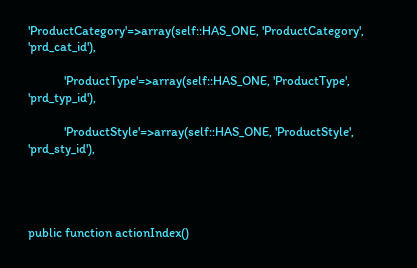'ProductCategory'=>array(self::HAS_ONE, 'ProductCategory', 'prd_cat_id'),

            'ProductType'=>array(self::HAS_ONE, 'ProductType', 'prd_typ_id'),

            'ProductStyle'=>array(self::HAS_ONE, 'ProductStyle', 'prd_sty_id'),




public function actionIndex()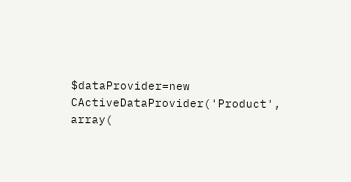$dataProvider=new CActiveDataProvider('Product', array(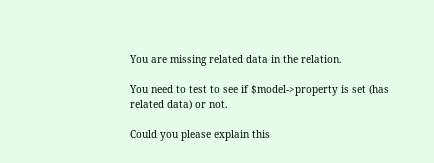You are missing related data in the relation.

You need to test to see if $model->property is set (has related data) or not.

Could you please explain this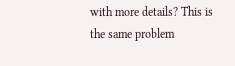with more details? This is the same problem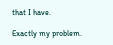that I have.

Exactly my problem.